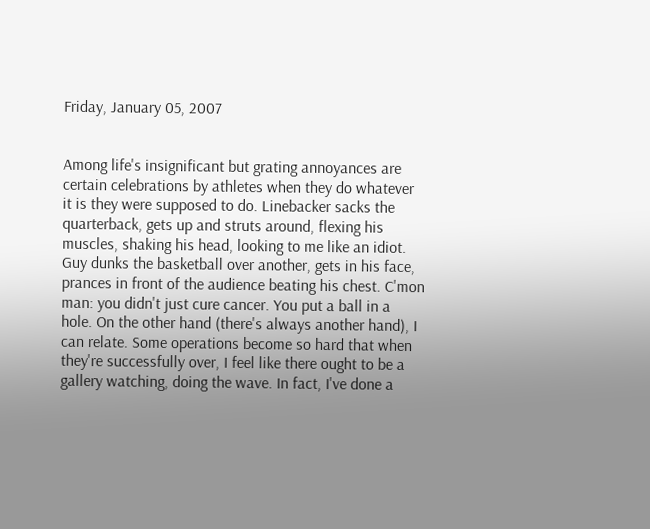Friday, January 05, 2007


Among life's insignificant but grating annoyances are certain celebrations by athletes when they do whatever it is they were supposed to do. Linebacker sacks the quarterback, gets up and struts around, flexing his muscles, shaking his head, looking to me like an idiot. Guy dunks the basketball over another, gets in his face, prances in front of the audience beating his chest. C'mon man: you didn't just cure cancer. You put a ball in a hole. On the other hand (there's always another hand), I can relate. Some operations become so hard that when they're successfully over, I feel like there ought to be a gallery watching, doing the wave. In fact, I've done a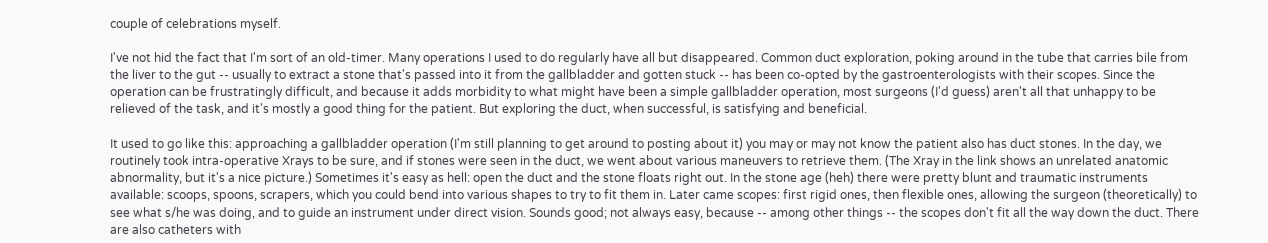couple of celebrations myself.

I've not hid the fact that I'm sort of an old-timer. Many operations I used to do regularly have all but disappeared. Common duct exploration, poking around in the tube that carries bile from the liver to the gut -- usually to extract a stone that's passed into it from the gallbladder and gotten stuck -- has been co-opted by the gastroenterologists with their scopes. Since the operation can be frustratingly difficult, and because it adds morbidity to what might have been a simple gallbladder operation, most surgeons (I'd guess) aren't all that unhappy to be relieved of the task, and it's mostly a good thing for the patient. But exploring the duct, when successful, is satisfying and beneficial.

It used to go like this: approaching a gallbladder operation (I'm still planning to get around to posting about it) you may or may not know the patient also has duct stones. In the day, we routinely took intra-operative Xrays to be sure, and if stones were seen in the duct, we went about various maneuvers to retrieve them. (The Xray in the link shows an unrelated anatomic abnormality, but it's a nice picture.) Sometimes it's easy as hell: open the duct and the stone floats right out. In the stone age (heh) there were pretty blunt and traumatic instruments available: scoops, spoons, scrapers, which you could bend into various shapes to try to fit them in. Later came scopes: first rigid ones, then flexible ones, allowing the surgeon (theoretically) to see what s/he was doing, and to guide an instrument under direct vision. Sounds good; not always easy, because -- among other things -- the scopes don't fit all the way down the duct. There are also catheters with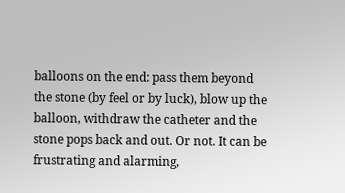balloons on the end: pass them beyond the stone (by feel or by luck), blow up the balloon, withdraw the catheter and the stone pops back and out. Or not. It can be frustrating and alarming,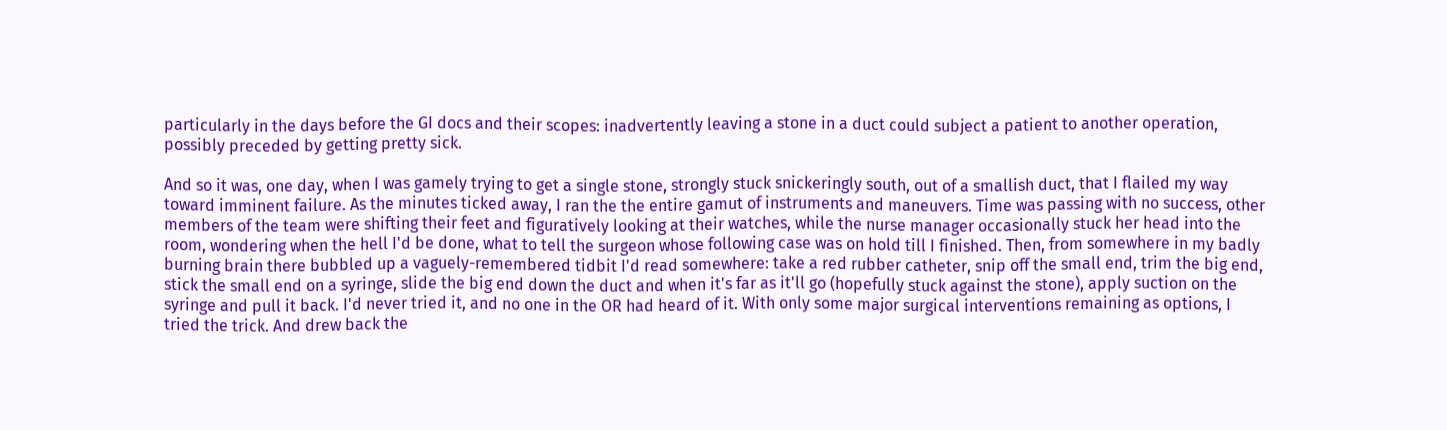particularly in the days before the GI docs and their scopes: inadvertently leaving a stone in a duct could subject a patient to another operation, possibly preceded by getting pretty sick.

And so it was, one day, when I was gamely trying to get a single stone, strongly stuck snickeringly south, out of a smallish duct, that I flailed my way toward imminent failure. As the minutes ticked away, I ran the the entire gamut of instruments and maneuvers. Time was passing with no success, other members of the team were shifting their feet and figuratively looking at their watches, while the nurse manager occasionally stuck her head into the room, wondering when the hell I'd be done, what to tell the surgeon whose following case was on hold till I finished. Then, from somewhere in my badly burning brain there bubbled up a vaguely-remembered tidbit I'd read somewhere: take a red rubber catheter, snip off the small end, trim the big end, stick the small end on a syringe, slide the big end down the duct and when it's far as it'll go (hopefully stuck against the stone), apply suction on the syringe and pull it back. I'd never tried it, and no one in the OR had heard of it. With only some major surgical interventions remaining as options, I tried the trick. And drew back the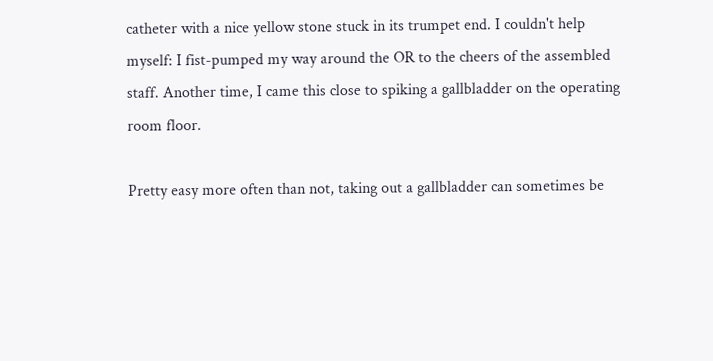catheter with a nice yellow stone stuck in its trumpet end. I couldn't help myself: I fist-pumped my way around the OR to the cheers of the assembled staff. Another time, I came this close to spiking a gallbladder on the operating room floor.

Pretty easy more often than not, taking out a gallbladder can sometimes be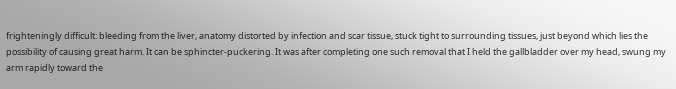frighteningly difficult: bleeding from the liver, anatomy distorted by infection and scar tissue, stuck tight to surrounding tissues, just beyond which lies the possibility of causing great harm. It can be sphincter-puckering. It was after completing one such removal that I held the gallbladder over my head, swung my arm rapidly toward the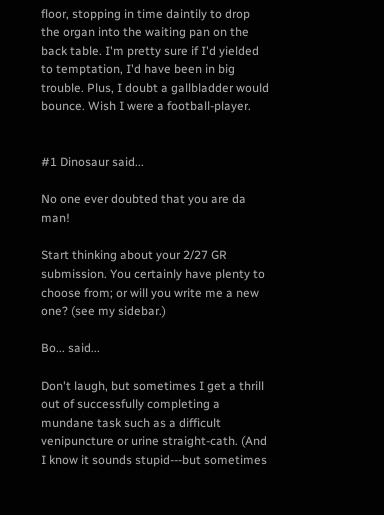floor, stopping in time daintily to drop the organ into the waiting pan on the back table. I'm pretty sure if I'd yielded to temptation, I'd have been in big trouble. Plus, I doubt a gallbladder would bounce. Wish I were a football-player.


#1 Dinosaur said...

No one ever doubted that you are da man!

Start thinking about your 2/27 GR submission. You certainly have plenty to choose from; or will you write me a new one? (see my sidebar.)

Bo... said...

Don't laugh, but sometimes I get a thrill out of successfully completing a mundane task such as a difficult venipuncture or urine straight-cath. (And I know it sounds stupid---but sometimes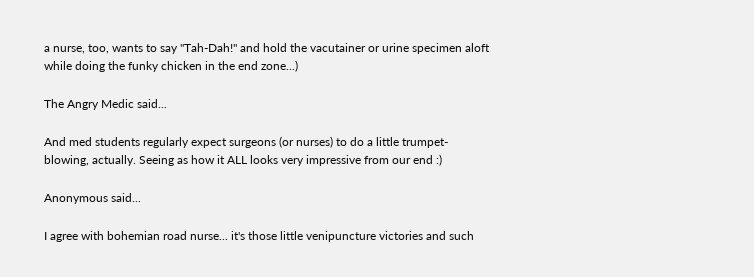a nurse, too, wants to say "Tah-Dah!" and hold the vacutainer or urine specimen aloft while doing the funky chicken in the end zone...)

The Angry Medic said...

And med students regularly expect surgeons (or nurses) to do a little trumpet-blowing, actually. Seeing as how it ALL looks very impressive from our end :)

Anonymous said...

I agree with bohemian road nurse... it's those little venipuncture victories and such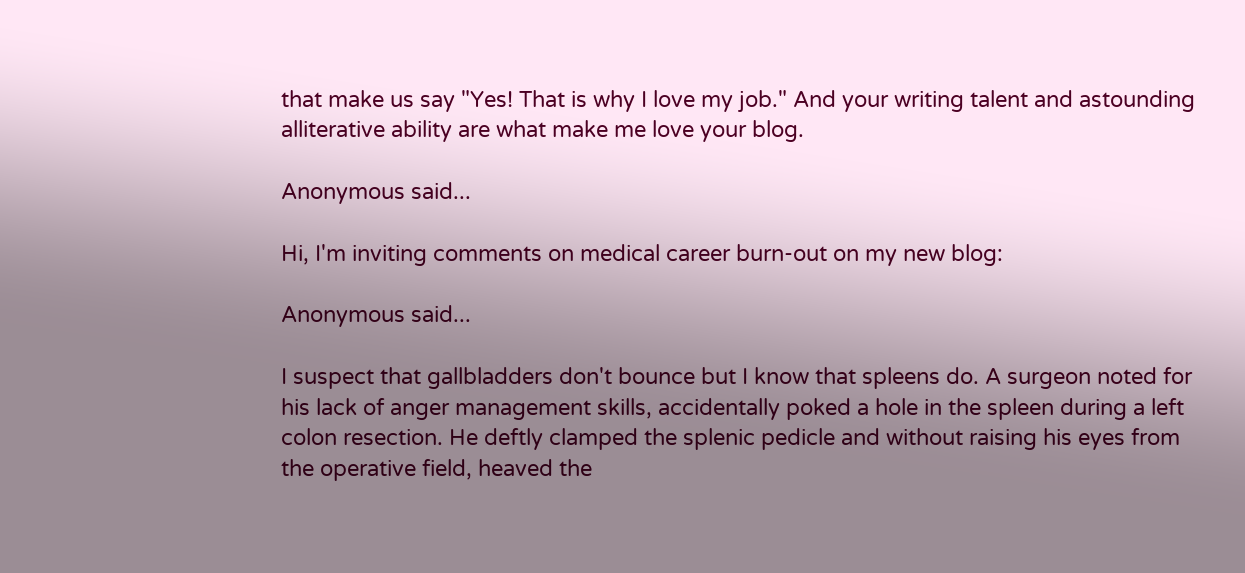that make us say "Yes! That is why I love my job." And your writing talent and astounding alliterative ability are what make me love your blog.

Anonymous said...

Hi, I'm inviting comments on medical career burn-out on my new blog:

Anonymous said...

I suspect that gallbladders don't bounce but I know that spleens do. A surgeon noted for his lack of anger management skills, accidentally poked a hole in the spleen during a left colon resection. He deftly clamped the splenic pedicle and without raising his eyes from the operative field, heaved the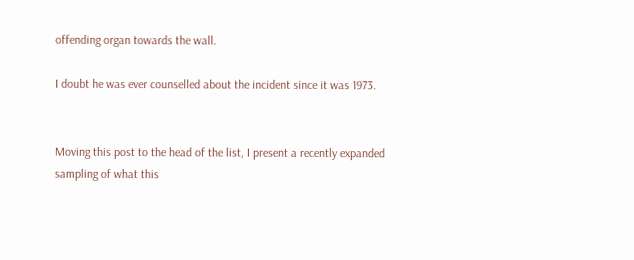offending organ towards the wall.

I doubt he was ever counselled about the incident since it was 1973.


Moving this post to the head of the list, I present a recently expanded sampling of what this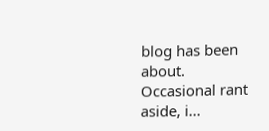blog has been about. Occasional rant aside, i...